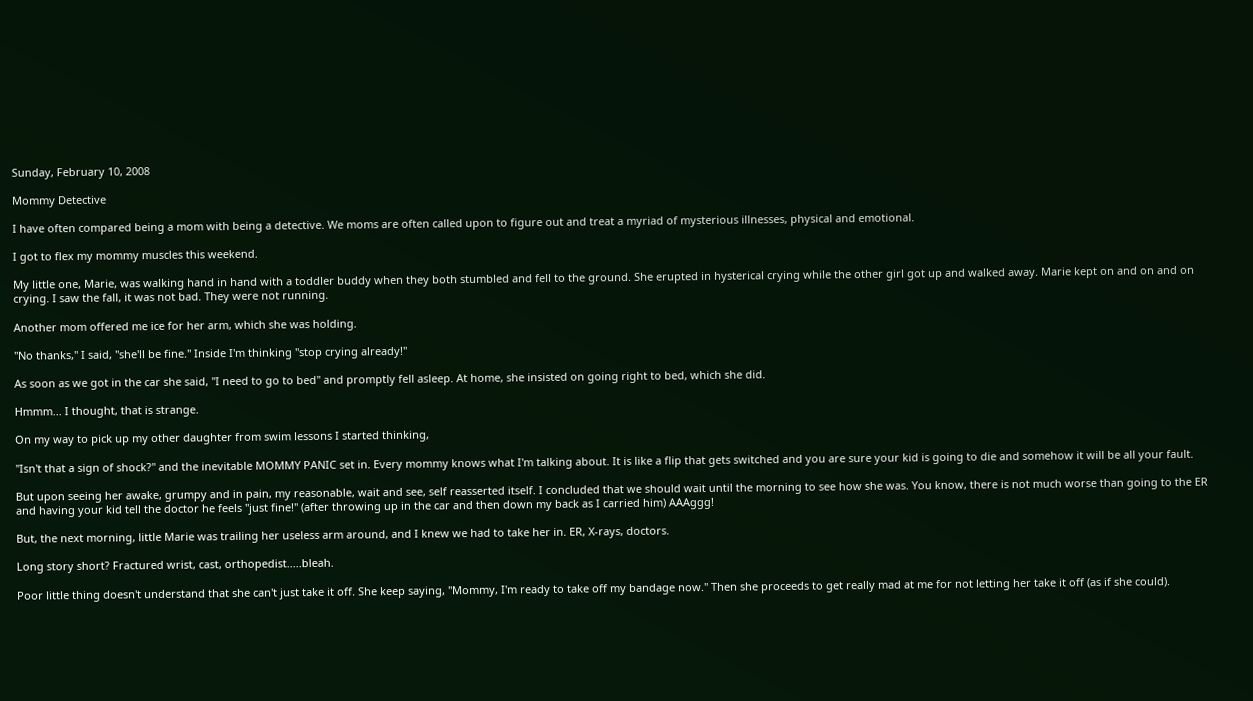Sunday, February 10, 2008

Mommy Detective

I have often compared being a mom with being a detective. We moms are often called upon to figure out and treat a myriad of mysterious illnesses, physical and emotional.

I got to flex my mommy muscles this weekend.

My little one, Marie, was walking hand in hand with a toddler buddy when they both stumbled and fell to the ground. She erupted in hysterical crying while the other girl got up and walked away. Marie kept on and on and on crying. I saw the fall, it was not bad. They were not running.

Another mom offered me ice for her arm, which she was holding.

"No thanks," I said, "she'll be fine." Inside I'm thinking "stop crying already!"

As soon as we got in the car she said, "I need to go to bed" and promptly fell asleep. At home, she insisted on going right to bed, which she did.

Hmmm... I thought, that is strange.

On my way to pick up my other daughter from swim lessons I started thinking,

"Isn't that a sign of shock?" and the inevitable MOMMY PANIC set in. Every mommy knows what I'm talking about. It is like a flip that gets switched and you are sure your kid is going to die and somehow it will be all your fault.

But upon seeing her awake, grumpy and in pain, my reasonable, wait and see, self reasserted itself. I concluded that we should wait until the morning to see how she was. You know, there is not much worse than going to the ER and having your kid tell the doctor he feels "just fine!" (after throwing up in the car and then down my back as I carried him) AAAggg!

But, the next morning, little Marie was trailing her useless arm around, and I knew we had to take her in. ER, X-rays, doctors.

Long story short? Fractured wrist, cast, orthopedist.....bleah.

Poor little thing doesn't understand that she can't just take it off. She keep saying, "Mommy, I'm ready to take off my bandage now." Then she proceeds to get really mad at me for not letting her take it off (as if she could).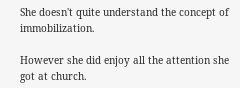She doesn't quite understand the concept of immobilization.

However she did enjoy all the attention she got at church.